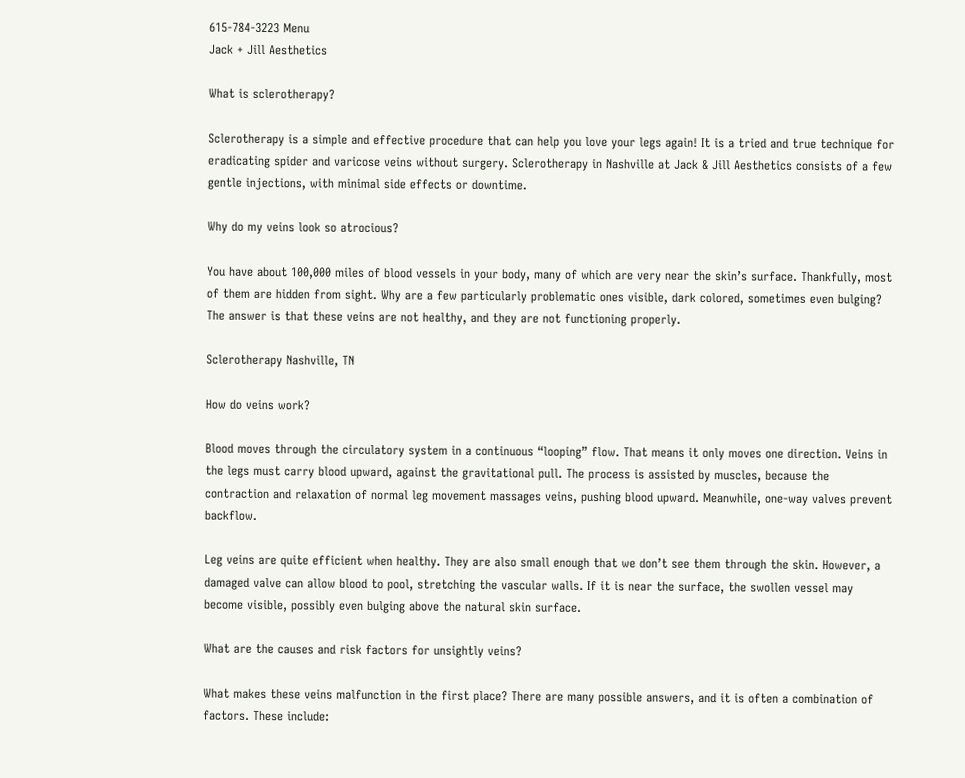615-784-3223 Menu
Jack + Jill Aesthetics

What is sclerotherapy?

Sclerotherapy is a simple and effective procedure that can help you love your legs again! It is a tried and true technique for eradicating spider and varicose veins without surgery. Sclerotherapy in Nashville at Jack & Jill Aesthetics consists of a few gentle injections, with minimal side effects or downtime.

Why do my veins look so atrocious?

You have about 100,000 miles of blood vessels in your body, many of which are very near the skin’s surface. Thankfully, most of them are hidden from sight. Why are a few particularly problematic ones visible, dark colored, sometimes even bulging? The answer is that these veins are not healthy, and they are not functioning properly.

Sclerotherapy Nashville, TN

How do veins work?

Blood moves through the circulatory system in a continuous “looping” flow. That means it only moves one direction. Veins in the legs must carry blood upward, against the gravitational pull. The process is assisted by muscles, because the contraction and relaxation of normal leg movement massages veins, pushing blood upward. Meanwhile, one-way valves prevent backflow.

Leg veins are quite efficient when healthy. They are also small enough that we don’t see them through the skin. However, a damaged valve can allow blood to pool, stretching the vascular walls. If it is near the surface, the swollen vessel may become visible, possibly even bulging above the natural skin surface.

What are the causes and risk factors for unsightly veins?

What makes these veins malfunction in the first place? There are many possible answers, and it is often a combination of factors. These include: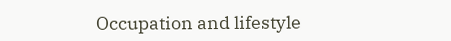Occupation and lifestyle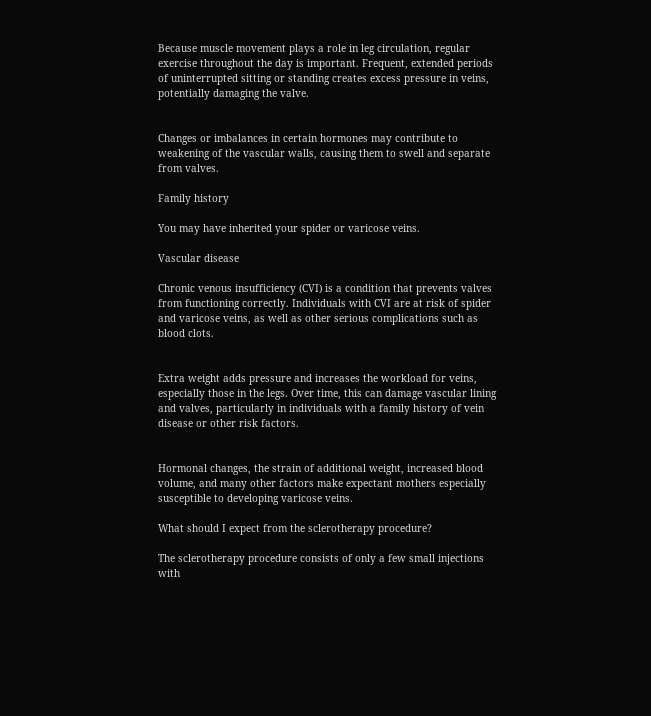Because muscle movement plays a role in leg circulation, regular exercise throughout the day is important. Frequent, extended periods of uninterrupted sitting or standing creates excess pressure in veins, potentially damaging the valve.


Changes or imbalances in certain hormones may contribute to weakening of the vascular walls, causing them to swell and separate from valves.

Family history

You may have inherited your spider or varicose veins.

Vascular disease

Chronic venous insufficiency (CVI) is a condition that prevents valves from functioning correctly. Individuals with CVI are at risk of spider and varicose veins, as well as other serious complications such as blood clots.


Extra weight adds pressure and increases the workload for veins, especially those in the legs. Over time, this can damage vascular lining and valves, particularly in individuals with a family history of vein disease or other risk factors.


Hormonal changes, the strain of additional weight, increased blood volume, and many other factors make expectant mothers especially susceptible to developing varicose veins.

What should I expect from the sclerotherapy procedure?

The sclerotherapy procedure consists of only a few small injections with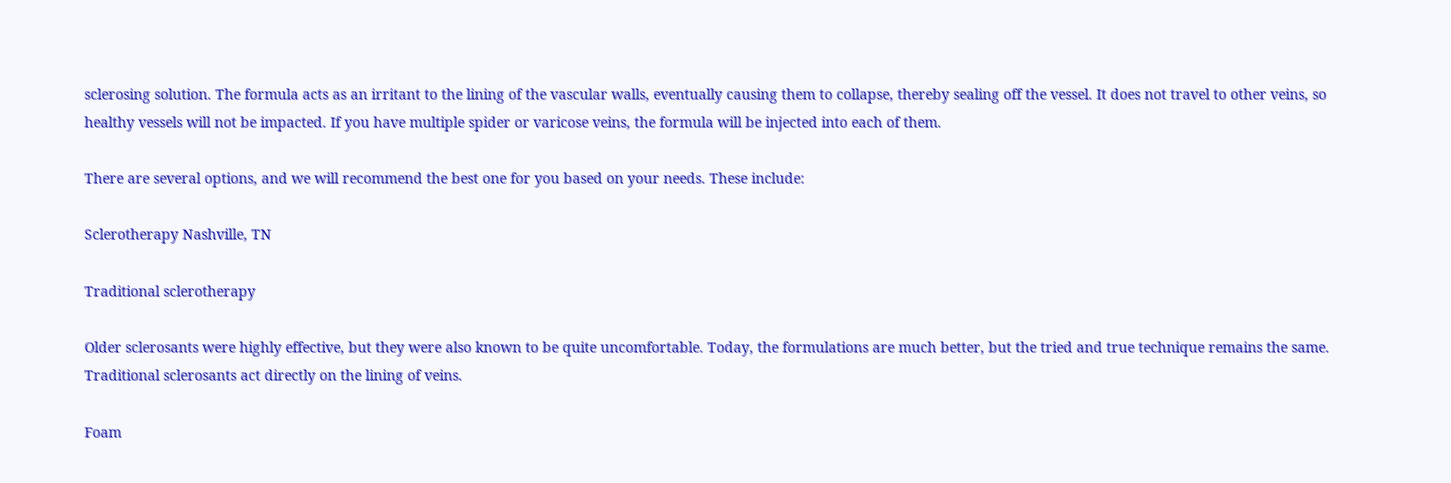sclerosing solution. The formula acts as an irritant to the lining of the vascular walls, eventually causing them to collapse, thereby sealing off the vessel. It does not travel to other veins, so healthy vessels will not be impacted. If you have multiple spider or varicose veins, the formula will be injected into each of them.

There are several options, and we will recommend the best one for you based on your needs. These include:

Sclerotherapy Nashville, TN

Traditional sclerotherapy

Older sclerosants were highly effective, but they were also known to be quite uncomfortable. Today, the formulations are much better, but the tried and true technique remains the same. Traditional sclerosants act directly on the lining of veins.

Foam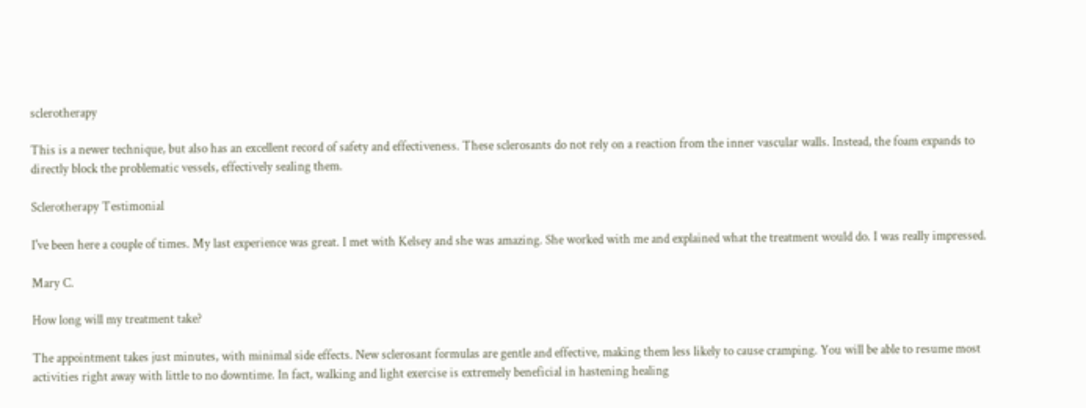sclerotherapy

This is a newer technique, but also has an excellent record of safety and effectiveness. These sclerosants do not rely on a reaction from the inner vascular walls. Instead, the foam expands to directly block the problematic vessels, effectively sealing them.

Sclerotherapy Testimonial

I've been here a couple of times. My last experience was great. I met with Kelsey and she was amazing. She worked with me and explained what the treatment would do. I was really impressed.

Mary C.

How long will my treatment take?

The appointment takes just minutes, with minimal side effects. New sclerosant formulas are gentle and effective, making them less likely to cause cramping. You will be able to resume most activities right away with little to no downtime. In fact, walking and light exercise is extremely beneficial in hastening healing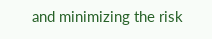and minimizing the risk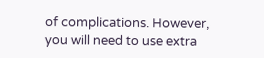of complications. However, you will need to use extra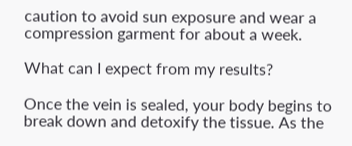caution to avoid sun exposure and wear a compression garment for about a week.

What can I expect from my results?

Once the vein is sealed, your body begins to break down and detoxify the tissue. As the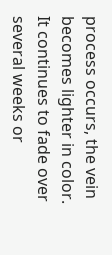process occurs, the vein becomes lighter in color. It continues to fade over several weeks or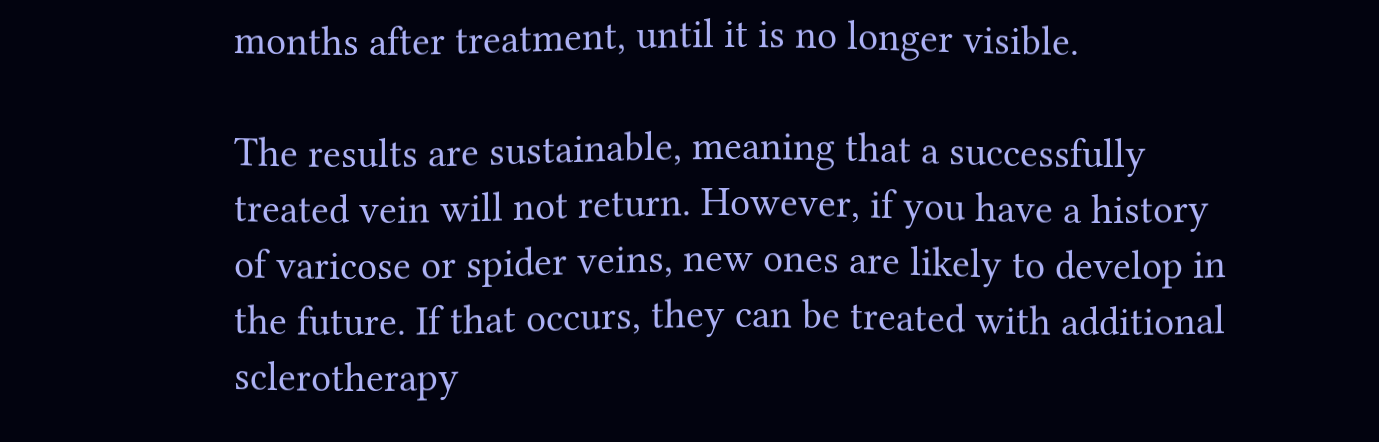months after treatment, until it is no longer visible.

The results are sustainable, meaning that a successfully treated vein will not return. However, if you have a history of varicose or spider veins, new ones are likely to develop in the future. If that occurs, they can be treated with additional sclerotherapy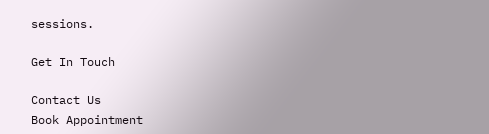sessions.

Get In Touch

Contact Us
Book Appointment